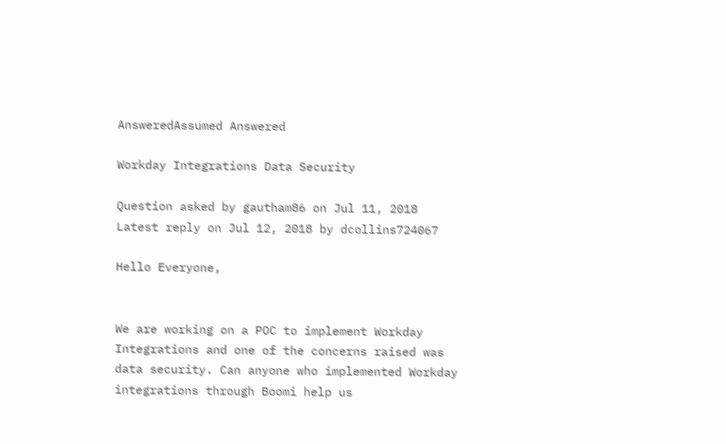AnsweredAssumed Answered

Workday Integrations Data Security

Question asked by gautham86 on Jul 11, 2018
Latest reply on Jul 12, 2018 by dcollins724067

Hello Everyone,


We are working on a POC to implement Workday Integrations and one of the concerns raised was data security. Can anyone who implemented Workday integrations through Boomi help us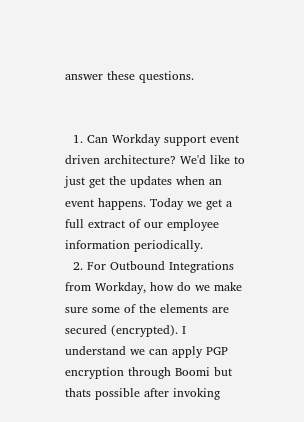answer these questions.


  1. Can Workday support event driven architecture? We'd like to just get the updates when an event happens. Today we get a full extract of our employee information periodically.
  2. For Outbound Integrations from Workday, how do we make sure some of the elements are secured (encrypted). I understand we can apply PGP encryption through Boomi but thats possible after invoking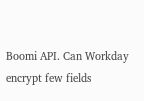Boomi API. Can Workday  encrypt few fields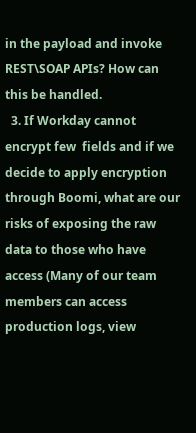in the payload and invoke REST\SOAP APIs? How can this be handled.
  3. If Workday cannot encrypt few  fields and if we decide to apply encryption through Boomi, what are our risks of exposing the raw data to those who have access (Many of our team members can access production logs, view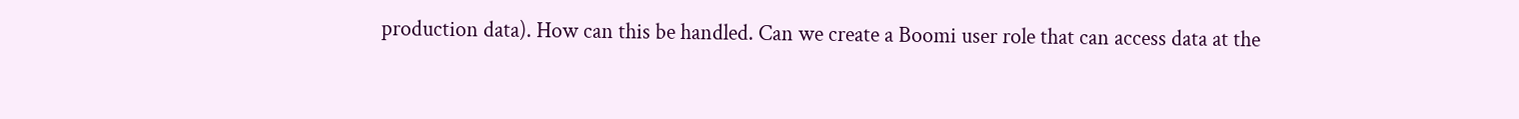production data). How can this be handled. Can we create a Boomi user role that can access data at the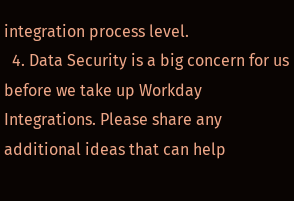integration process level.
  4. Data Security is a big concern for us before we take up Workday Integrations. Please share any additional ideas that can help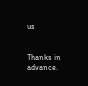us


Thanks in advance.